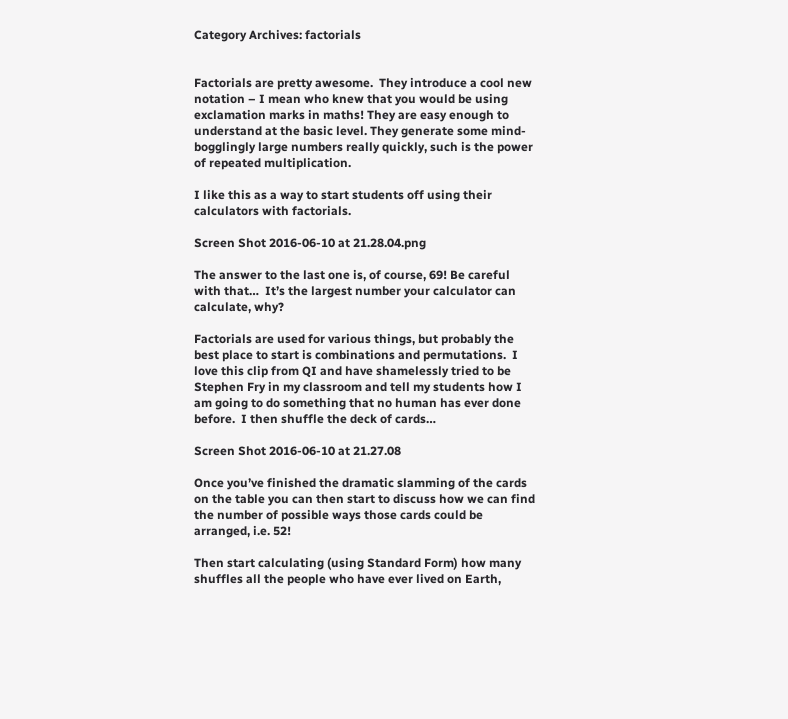Category Archives: factorials


Factorials are pretty awesome.  They introduce a cool new notation – I mean who knew that you would be using exclamation marks in maths! They are easy enough to understand at the basic level. They generate some mind-bogglingly large numbers really quickly, such is the power of repeated multiplication.

I like this as a way to start students off using their calculators with factorials.

Screen Shot 2016-06-10 at 21.28.04.png

The answer to the last one is, of course, 69! Be careful with that…  It’s the largest number your calculator can calculate, why?

Factorials are used for various things, but probably the best place to start is combinations and permutations.  I love this clip from QI and have shamelessly tried to be Stephen Fry in my classroom and tell my students how I am going to do something that no human has ever done before.  I then shuffle the deck of cards…

Screen Shot 2016-06-10 at 21.27.08

Once you’ve finished the dramatic slamming of the cards on the table you can then start to discuss how we can find the number of possible ways those cards could be arranged, i.e. 52!

Then start calculating (using Standard Form) how many shuffles all the people who have ever lived on Earth,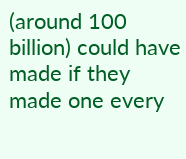(around 100 billion) could have made if they made one every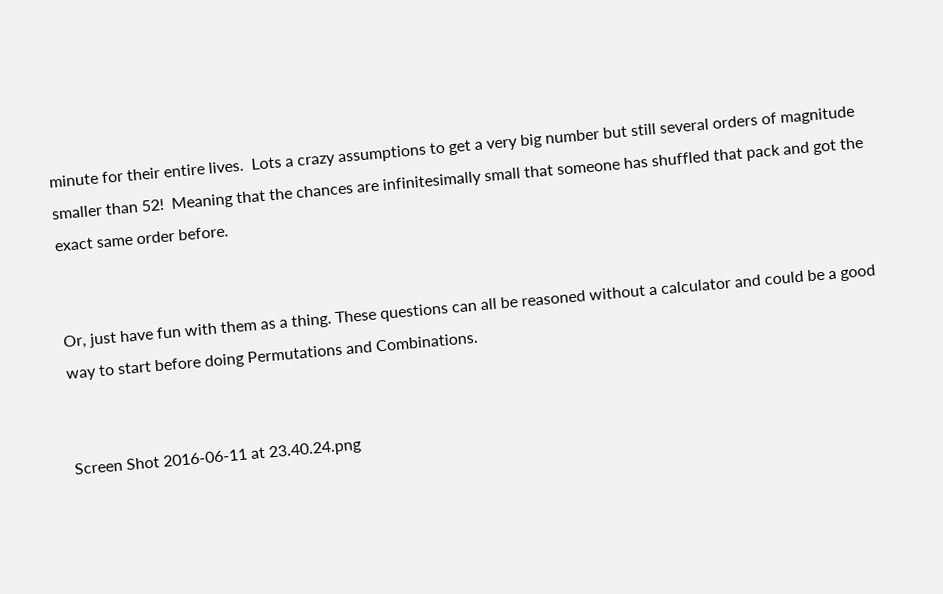minute for their entire lives.  Lots a crazy assumptions to get a very big number but still several orders of magnitude smaller than 52!  Meaning that the chances are infinitesimally small that someone has shuffled that pack and got the exact same order before.


Or, just have fun with them as a thing. These questions can all be reasoned without a calculator and could be a good way to start before doing Permutations and Combinations.


Screen Shot 2016-06-11 at 23.40.24.png